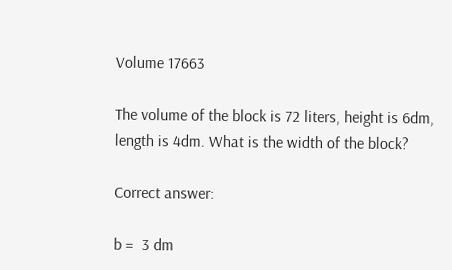Volume 17663

The volume of the block is 72 liters, height is 6dm, length is 4dm. What is the width of the block?

Correct answer:

b =  3 dm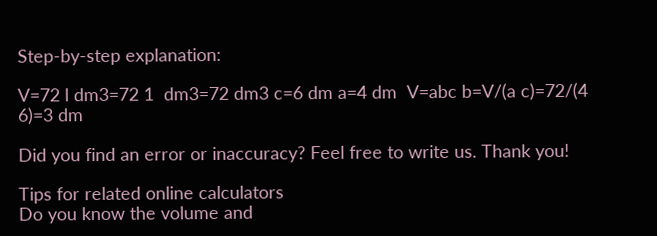Step-by-step explanation:

V=72 l dm3=72 1  dm3=72 dm3 c=6 dm a=4 dm  V=abc b=V/(a c)=72/(4 6)=3 dm

Did you find an error or inaccuracy? Feel free to write us. Thank you!

Tips for related online calculators
Do you know the volume and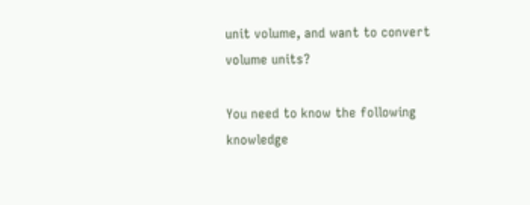unit volume, and want to convert volume units?

You need to know the following knowledge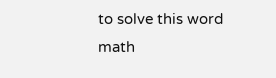to solve this word math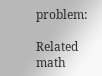problem:

Related math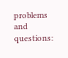problems and questions: